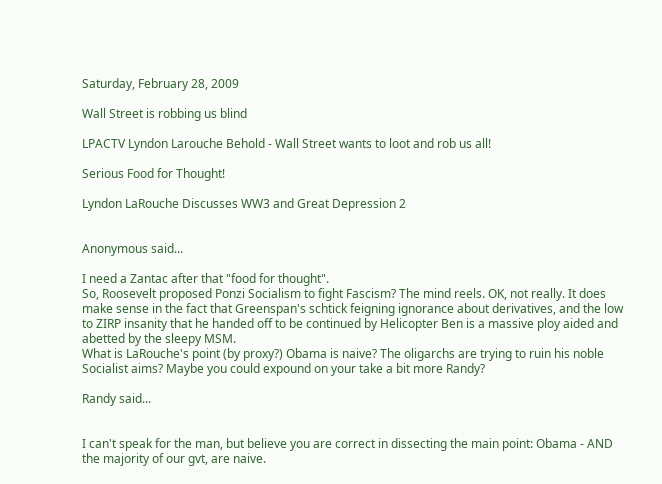Saturday, February 28, 2009

Wall Street is robbing us blind

LPACTV Lyndon Larouche Behold - Wall Street wants to loot and rob us all!

Serious Food for Thought!

Lyndon LaRouche Discusses WW3 and Great Depression 2


Anonymous said...

I need a Zantac after that "food for thought".
So, Roosevelt proposed Ponzi Socialism to fight Fascism? The mind reels. OK, not really. It does make sense in the fact that Greenspan's schtick feigning ignorance about derivatives, and the low to ZIRP insanity that he handed off to be continued by Helicopter Ben is a massive ploy aided and abetted by the sleepy MSM.
What is LaRouche's point (by proxy?) Obama is naive? The oligarchs are trying to ruin his noble Socialist aims? Maybe you could expound on your take a bit more Randy?

Randy said...


I can't speak for the man, but believe you are correct in dissecting the main point: Obama - AND the majority of our gvt, are naive.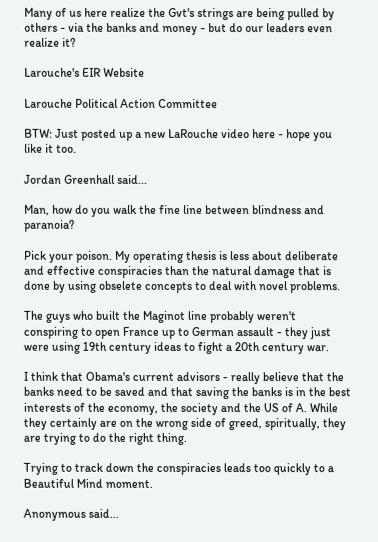Many of us here realize the Gvt's strings are being pulled by others - via the banks and money - but do our leaders even realize it?

Larouche's EIR Website

Larouche Political Action Committee

BTW: Just posted up a new LaRouche video here - hope you like it too.

Jordan Greenhall said...

Man, how do you walk the fine line between blindness and paranoia?

Pick your poison. My operating thesis is less about deliberate and effective conspiracies than the natural damage that is done by using obselete concepts to deal with novel problems.

The guys who built the Maginot line probably weren't conspiring to open France up to German assault - they just were using 19th century ideas to fight a 20th century war.

I think that Obama's current advisors - really believe that the banks need to be saved and that saving the banks is in the best interests of the economy, the society and the US of A. While they certainly are on the wrong side of greed, spiritually, they are trying to do the right thing.

Trying to track down the conspiracies leads too quickly to a Beautiful Mind moment.

Anonymous said...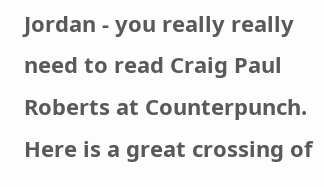Jordan - you really really need to read Craig Paul Roberts at Counterpunch. Here is a great crossing of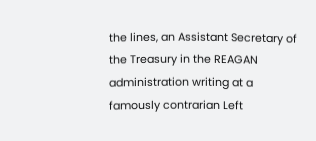the lines, an Assistant Secretary of the Treasury in the REAGAN administration writing at a famously contrarian Left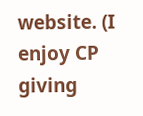website. (I enjoy CP giving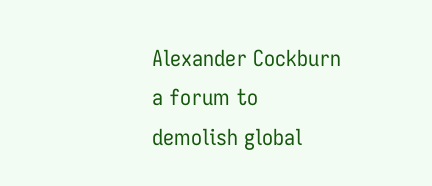Alexander Cockburn a forum to demolish global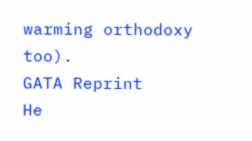warming orthodoxy too).
GATA Reprint
He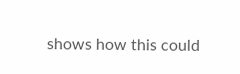shows how this could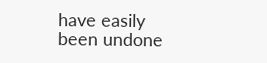have easily been undone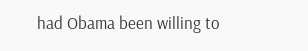had Obama been willing to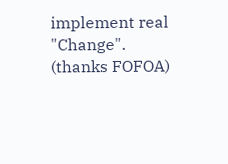implement real "Change". (thanks FOFOA)